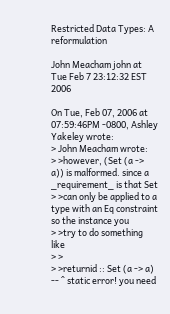Restricted Data Types: A reformulation

John Meacham john at
Tue Feb 7 23:12:32 EST 2006

On Tue, Feb 07, 2006 at 07:59:46PM -0800, Ashley Yakeley wrote:
> John Meacham wrote:
> >however, (Set (a -> a)) is malformed. since a _requirement_ is that Set
> >can only be applied to a type with an Eq constraint so the instance you
> >try to do something like
> >
> >returnid :: Set (a -> a) -- ^ static error! you need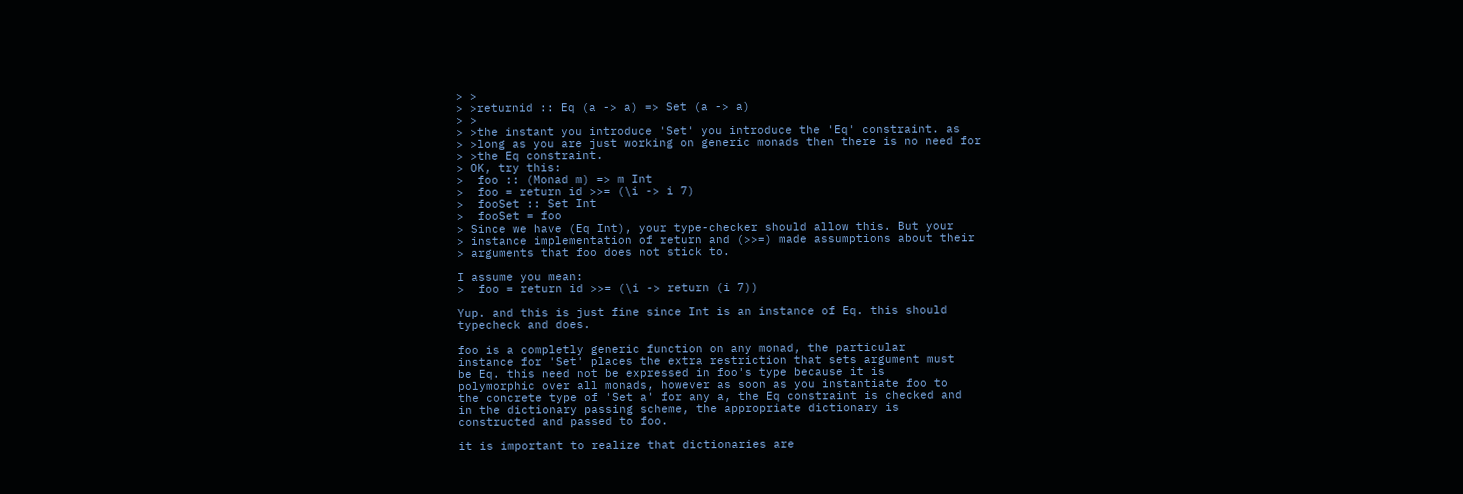> >
> >returnid :: Eq (a -> a) => Set (a -> a)
> >
> >the instant you introduce 'Set' you introduce the 'Eq' constraint. as
> >long as you are just working on generic monads then there is no need for
> >the Eq constraint.
> OK, try this:
>  foo :: (Monad m) => m Int
>  foo = return id >>= (\i -> i 7)
>  fooSet :: Set Int
>  fooSet = foo
> Since we have (Eq Int), your type-checker should allow this. But your
> instance implementation of return and (>>=) made assumptions about their
> arguments that foo does not stick to.

I assume you mean:
>  foo = return id >>= (\i -> return (i 7))

Yup. and this is just fine since Int is an instance of Eq. this should
typecheck and does.

foo is a completly generic function on any monad, the particular
instance for 'Set' places the extra restriction that sets argument must
be Eq. this need not be expressed in foo's type because it is
polymorphic over all monads, however as soon as you instantiate foo to
the concrete type of 'Set a' for any a, the Eq constraint is checked and
in the dictionary passing scheme, the appropriate dictionary is
constructed and passed to foo.

it is important to realize that dictionaries are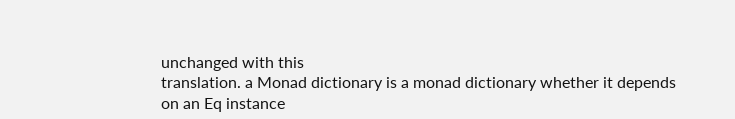unchanged with this
translation. a Monad dictionary is a monad dictionary whether it depends
on an Eq instance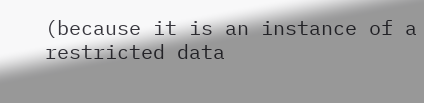(because it is an instance of a restricted data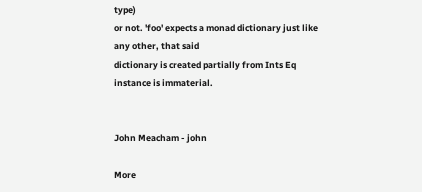type)
or not. 'foo' expects a monad dictionary just like any other, that said
dictionary is created partially from Ints Eq instance is immaterial.


John Meacham - john

More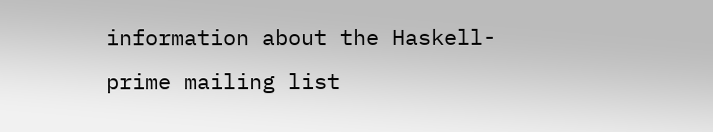information about the Haskell-prime mailing list